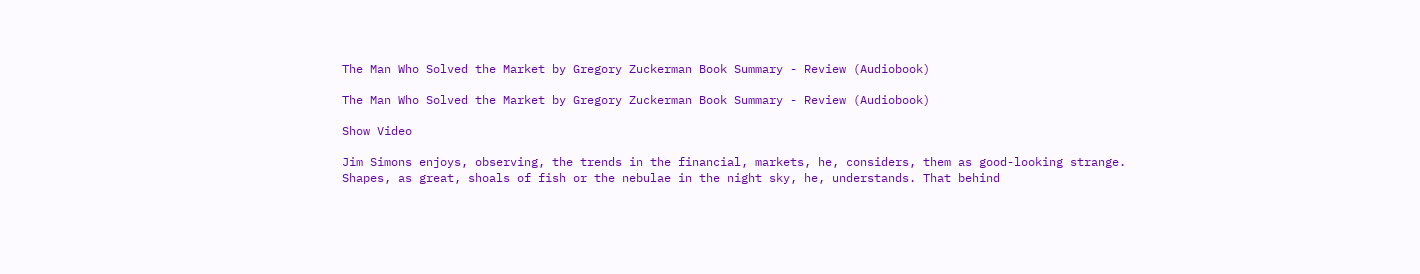The Man Who Solved the Market by Gregory Zuckerman Book Summary - Review (Audiobook)

The Man Who Solved the Market by Gregory Zuckerman Book Summary - Review (Audiobook)

Show Video

Jim Simons enjoys, observing, the trends in the financial, markets, he, considers, them as good-looking strange. Shapes, as great, shoals of fish or the nebulae in the night sky, he, understands. That behind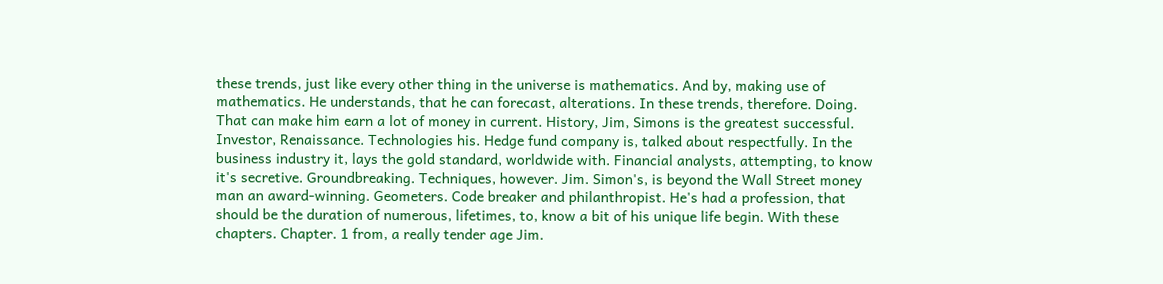these trends, just like every other thing in the universe is mathematics. And by, making use of mathematics. He understands, that he can forecast, alterations. In these trends, therefore. Doing. That can make him earn a lot of money in current. History, Jim, Simons is the greatest successful. Investor, Renaissance. Technologies his. Hedge fund company is, talked about respectfully. In the business industry it, lays the gold standard, worldwide with. Financial analysts, attempting, to know it's secretive. Groundbreaking. Techniques, however. Jim. Simon's, is beyond the Wall Street money man an award-winning. Geometers. Code breaker and philanthropist. He's had a profession, that should be the duration of numerous, lifetimes, to, know a bit of his unique life begin. With these chapters. Chapter. 1 from, a really tender age Jim.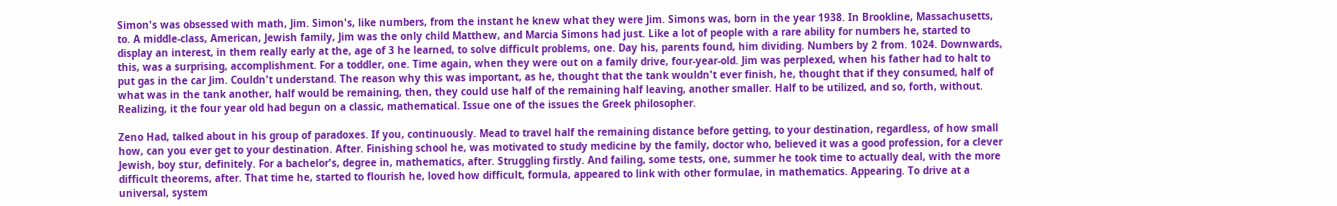Simon's was obsessed with math, Jim. Simon's, like numbers, from the instant he knew what they were Jim. Simons was, born in the year 1938. In Brookline, Massachusetts, to. A middle-class, American, Jewish family, Jim was the only child Matthew, and Marcia Simons had just. Like a lot of people with a rare ability for numbers he, started to display an interest, in them really early at the, age of 3 he learned, to solve difficult problems, one. Day his, parents found, him dividing. Numbers by 2 from. 1024. Downwards, this, was a surprising, accomplishment. For a toddler, one. Time again, when they were out on a family drive, four-year-old. Jim was perplexed, when his father had to halt to put gas in the car Jim. Couldn't understand. The reason why this was important, as he, thought that the tank wouldn't ever finish, he, thought that if they consumed, half of what was in the tank another, half would be remaining, then, they could use half of the remaining half leaving, another smaller. Half to be utilized, and so, forth, without. Realizing, it the four year old had begun on a classic, mathematical. Issue one of the issues the Greek philosopher.

Zeno Had, talked about in his group of paradoxes. If you, continuously. Mead to travel half the remaining distance before getting, to your destination, regardless, of how small how, can you ever get to your destination. After. Finishing school he, was motivated to study medicine by the family, doctor who, believed it was a good profession, for a clever Jewish, boy stur, definitely. For a bachelor's, degree in, mathematics, after. Struggling firstly. And failing, some tests, one, summer he took time to actually deal, with the more difficult theorems, after. That time he, started to flourish he, loved how difficult, formula, appeared to link with other formulae, in mathematics. Appearing. To drive at a universal, system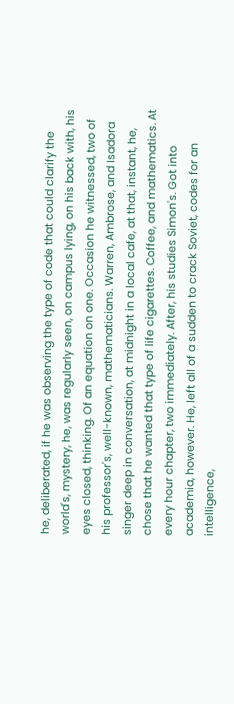he, deliberated, if he was observing the type of code that could clarify the world's, mystery, he, was regularly seen, on campus lying, on his back with, his eyes closed, thinking. Of an equation on one. Occasion he witnessed, two of his professor's, well-known, mathematicians. Warren, Ambrose, and Isadora singer deep in conversation, at midnight in a local cafe, at that, instant, he, chose that he wanted that type of life cigarettes. Coffee, and mathematics. At every hour chapter, two immediately. After, his studies Simon's. Got into academia, however. He, left all of a sudden to crack Soviet, codes for an intelligence,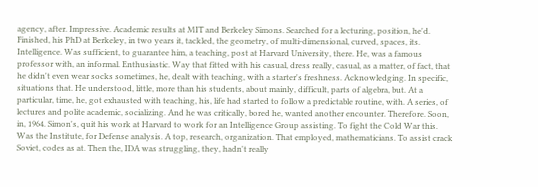agency, after. Impressive. Academic results at MIT and Berkeley Simons. Searched for a lecturing, position, he'd. Finished, his PhD at Berkeley, in two years it, tackled, the geometry, of multi-dimensional, curved, spaces, its. Intelligence. Was sufficient, to guarantee him, a teaching, post at Harvard University, there. He, was a famous professor with, an informal. Enthusiastic. Way that fitted with his casual, dress really, casual, as a matter, of fact, that he didn't even wear socks sometimes, he, dealt with teaching, with a starter's freshness. Acknowledging. In specific, situations that. He understood, little, more than his students, about mainly, difficult, parts of algebra, but. At a particular, time, he, got exhausted with teaching, his, life had started to follow a predictable routine, with. A series, of lectures and polite academic, socializing. And he was critically, bored he, wanted another encounter. Therefore. Soon, in, 1964. Simon's, quit his work at Harvard to work for an Intelligence Group assisting. To fight the Cold War this. Was the Institute, for Defense analysis. A top, research, organization. That employed, mathematicians. To assist crack Soviet, codes as at. Then the, IDA was struggling, they, hadn't really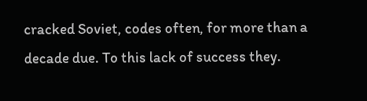cracked Soviet, codes often, for more than a decade due. To this lack of success they.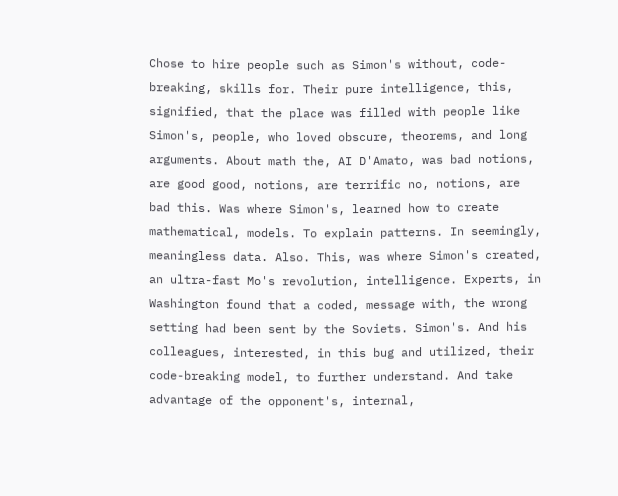Chose to hire people such as Simon's without, code-breaking, skills for. Their pure intelligence, this, signified, that the place was filled with people like Simon's, people, who loved obscure, theorems, and long arguments. About math the, AI D'Amato, was bad notions, are good good, notions, are terrific no, notions, are bad this. Was where Simon's, learned how to create mathematical, models. To explain patterns. In seemingly, meaningless data. Also. This, was where Simon's created, an ultra-fast Mo's revolution, intelligence. Experts, in Washington found that a coded, message with, the wrong setting had been sent by the Soviets. Simon's. And his colleagues, interested, in this bug and utilized, their code-breaking model, to further understand. And take advantage of the opponent's, internal,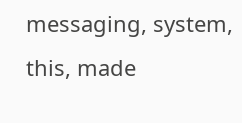messaging, system, this, made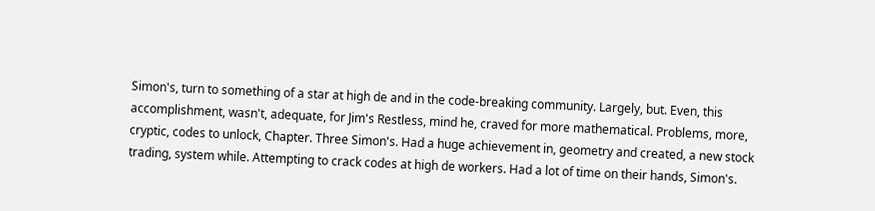Simon's, turn to something of a star at high de and in the code-breaking community. Largely, but. Even, this accomplishment, wasn't, adequate, for Jim's Restless, mind he, craved for more mathematical. Problems, more, cryptic, codes to unlock, Chapter. Three Simon's. Had a huge achievement in, geometry and created, a new stock trading, system while. Attempting to crack codes at high de workers. Had a lot of time on their hands, Simon's.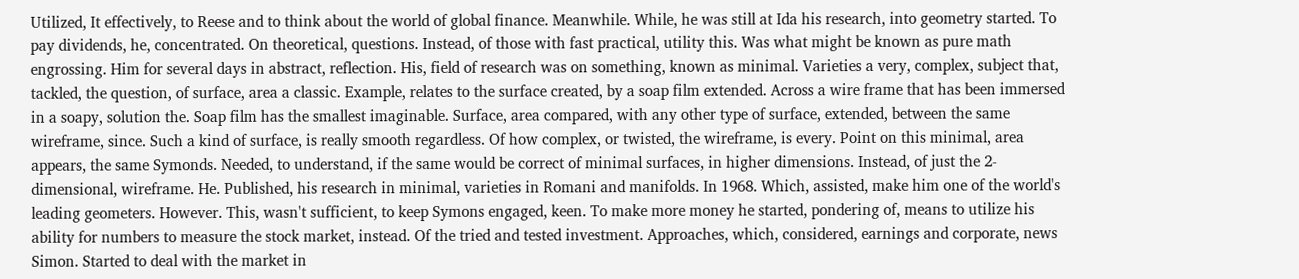Utilized, It effectively, to Reese and to think about the world of global finance. Meanwhile. While, he was still at Ida his research, into geometry started. To pay dividends, he, concentrated. On theoretical, questions. Instead, of those with fast practical, utility this. Was what might be known as pure math engrossing. Him for several days in abstract, reflection. His, field of research was on something, known as minimal. Varieties a very, complex, subject that, tackled, the question, of surface, area a classic. Example, relates to the surface created, by a soap film extended. Across a wire frame that has been immersed in a soapy, solution the. Soap film has the smallest imaginable. Surface, area compared, with any other type of surface, extended, between the same wireframe, since. Such a kind of surface, is really smooth regardless. Of how complex, or twisted, the wireframe, is every. Point on this minimal, area appears, the same Symonds. Needed, to understand, if the same would be correct of minimal surfaces, in higher dimensions. Instead, of just the 2-dimensional, wireframe. He. Published, his research in minimal, varieties in Romani and manifolds. In 1968. Which, assisted, make him one of the world's leading geometers. However. This, wasn't sufficient, to keep Symons engaged, keen. To make more money he started, pondering of, means to utilize his ability for numbers to measure the stock market, instead. Of the tried and tested investment. Approaches, which, considered, earnings and corporate, news Simon. Started to deal with the market in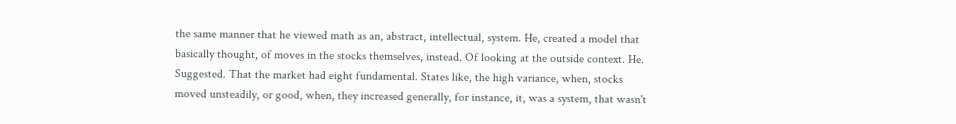the same manner that he viewed math as an, abstract, intellectual, system. He, created a model that basically thought, of moves in the stocks themselves, instead. Of looking at the outside context. He. Suggested. That the market had eight fundamental. States like, the high variance, when, stocks moved unsteadily, or good, when, they increased generally, for instance, it, was a system, that wasn't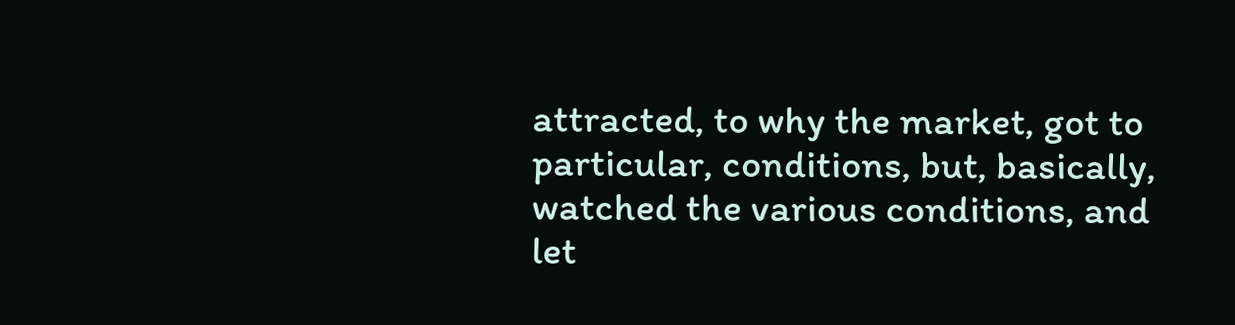attracted, to why the market, got to particular, conditions, but, basically, watched the various conditions, and let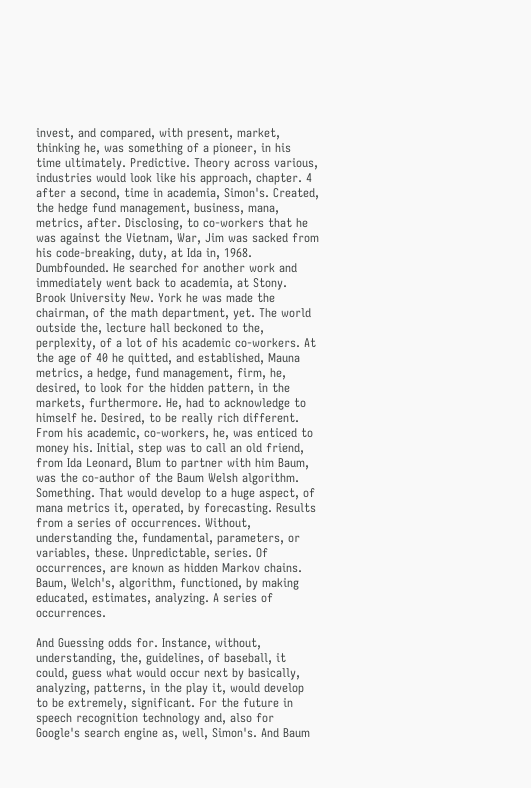invest, and compared, with present, market, thinking he, was something of a pioneer, in his time ultimately. Predictive. Theory across various, industries would look like his approach, chapter. 4 after a second, time in academia, Simon's. Created, the hedge fund management, business, mana, metrics, after. Disclosing, to co-workers that he was against the Vietnam, War, Jim was sacked from his code-breaking, duty, at Ida in, 1968. Dumbfounded. He searched for another work and immediately went back to academia, at Stony. Brook University New. York he was made the chairman, of the math department, yet. The world outside the, lecture hall beckoned to the, perplexity, of a lot of his academic co-workers. At the age of 40 he quitted, and established, Mauna metrics, a hedge, fund management, firm, he, desired, to look for the hidden pattern, in the markets, furthermore. He, had to acknowledge to himself he. Desired, to be really rich different. From his academic, co-workers, he, was enticed to money his. Initial, step was to call an old friend, from Ida Leonard, Blum to partner with him Baum, was the co-author of the Baum Welsh algorithm. Something. That would develop to a huge aspect, of mana metrics it, operated, by forecasting. Results from a series of occurrences. Without, understanding the, fundamental, parameters, or variables, these. Unpredictable, series. Of occurrences, are known as hidden Markov chains. Baum, Welch's, algorithm, functioned, by making educated, estimates, analyzing. A series of occurrences.

And Guessing odds for. Instance, without, understanding, the, guidelines, of baseball, it could, guess what would occur next by basically, analyzing, patterns, in the play it, would develop to be extremely, significant. For the future in speech recognition technology and, also for Google's search engine as, well, Simon's. And Baum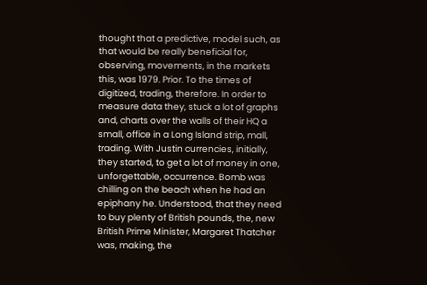thought that a predictive, model such, as that would be really beneficial for, observing, movements, in the markets this, was 1979. Prior. To the times of digitized, trading, therefore. In order to measure data they, stuck a lot of graphs and, charts over the walls of their HQ a small, office in a Long Island strip, mall, trading. With Justin currencies, initially, they started, to get a lot of money in one, unforgettable, occurrence. Bomb was chilling on the beach when he had an epiphany he. Understood, that they need to buy plenty of British pounds, the, new British Prime Minister, Margaret Thatcher was, making, the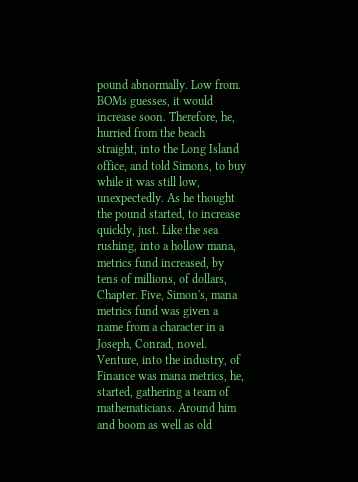pound abnormally. Low from. BOMs guesses, it would increase soon. Therefore, he, hurried from the beach straight, into the Long Island office, and told Simons, to buy while it was still low, unexpectedly. As he thought the pound started, to increase quickly, just. Like the sea rushing, into a hollow mana, metrics fund increased, by tens of millions, of dollars, Chapter. Five, Simon's, mana metrics fund was given a name from a character in a Joseph, Conrad, novel. Venture, into the industry, of Finance was mana metrics, he, started, gathering a team of mathematicians. Around him and boom as well as old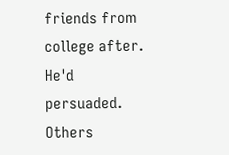friends from college after. He'd persuaded. Others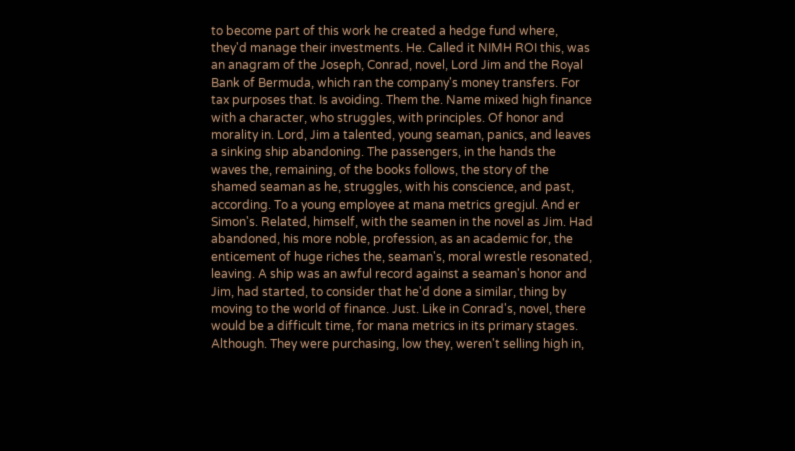to become part of this work he created a hedge fund where, they'd manage their investments. He. Called it NIMH ROI this, was an anagram of the Joseph, Conrad, novel, Lord Jim and the Royal Bank of Bermuda, which ran the company's money transfers. For tax purposes that. Is avoiding. Them the. Name mixed high finance with a character, who struggles, with principles. Of honor and morality in. Lord, Jim a talented, young seaman, panics, and leaves a sinking ship abandoning. The passengers, in the hands the waves the, remaining, of the books follows, the story of the shamed seaman as he, struggles, with his conscience, and past, according. To a young employee at mana metrics gregjul. And er Simon's. Related, himself, with the seamen in the novel as Jim. Had abandoned, his more noble, profession, as an academic for, the enticement of huge riches the, seaman's, moral wrestle resonated, leaving. A ship was an awful record against a seaman's honor and Jim, had started, to consider that he'd done a similar, thing by moving to the world of finance. Just. Like in Conrad's, novel, there would be a difficult time, for mana metrics in its primary stages. Although. They were purchasing, low they, weren't selling high in,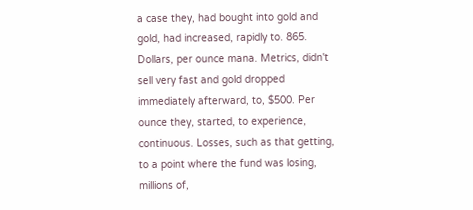a case they, had bought into gold and gold, had increased, rapidly to. 865. Dollars, per ounce mana. Metrics, didn't sell very fast and gold dropped immediately afterward, to, $500. Per ounce they, started, to experience, continuous. Losses, such as that getting, to a point where the fund was losing, millions of,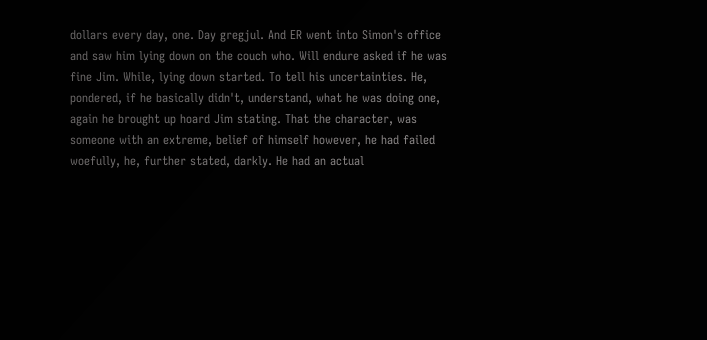dollars every day, one. Day gregjul. And ER went into Simon's office and saw him lying down on the couch who. Will endure asked if he was fine Jim. While, lying down started. To tell his uncertainties. He, pondered, if he basically didn't, understand, what he was doing one, again he brought up hoard Jim stating. That the character, was someone with an extreme, belief of himself however, he had failed woefully, he, further stated, darkly. He had an actual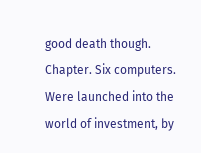good death though. Chapter. Six computers. Were launched into the world of investment, by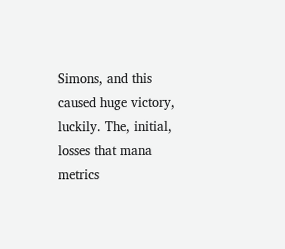Simons, and this caused huge victory, luckily. The, initial, losses that mana metrics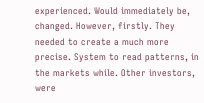experienced. Would immediately be, changed. However, firstly. They needed to create a much more precise. System to read patterns, in the markets while. Other investors, were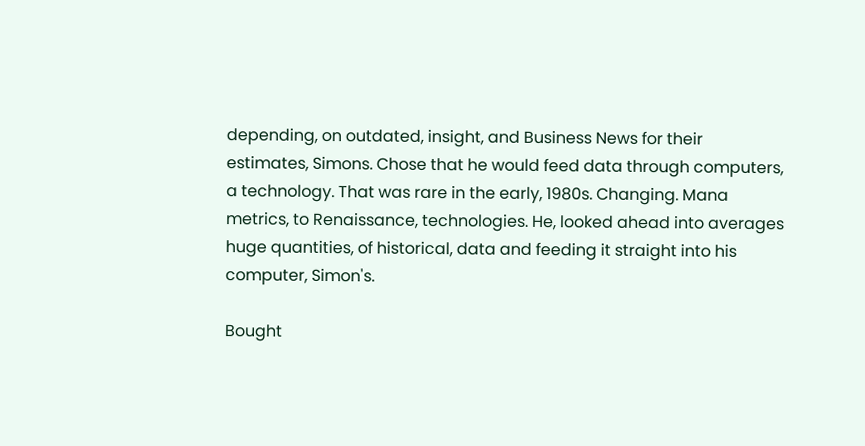depending, on outdated, insight, and Business News for their estimates, Simons. Chose that he would feed data through computers, a technology. That was rare in the early, 1980s. Changing. Mana metrics, to Renaissance, technologies. He, looked ahead into averages huge quantities, of historical, data and feeding it straight into his computer, Simon's.

Bought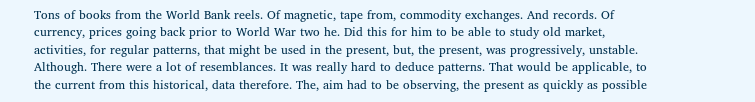Tons of books from the World Bank reels. Of magnetic, tape from, commodity exchanges. And records. Of currency, prices going back prior to World War two he. Did this for him to be able to study old market, activities, for regular patterns, that might be used in the present, but, the present, was progressively, unstable. Although. There were a lot of resemblances. It was really hard to deduce patterns. That would be applicable, to the current from this historical, data therefore. The, aim had to be observing, the present as quickly as possible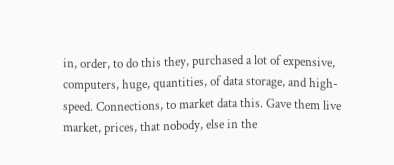in, order, to do this they, purchased a lot of expensive, computers, huge, quantities, of data storage, and high-speed. Connections, to market data this. Gave them live market, prices, that nobody, else in the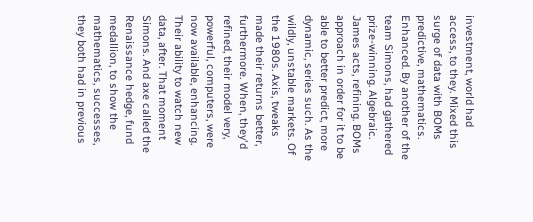investment, world had access, to they. Mixed this surge of data with BOMs predictive, mathematics. Enhanced. By another of the team Simons, had gathered prize-winning. Algebraic. James acts, refining. BOMs approach in order for it to be able to better predict, more dynamic, series such. As the wildly, unstable markets. Of the 1980s. Axis, tweaks made their returns better, furthermore. When, they'd refined, their model very, powerful, computers, were now available, enhancing. Their ability to watch new data, after. That moment Simons. And axe called the Renaissance hedge, fund medallion, to show the mathematics, successes, they both had in previous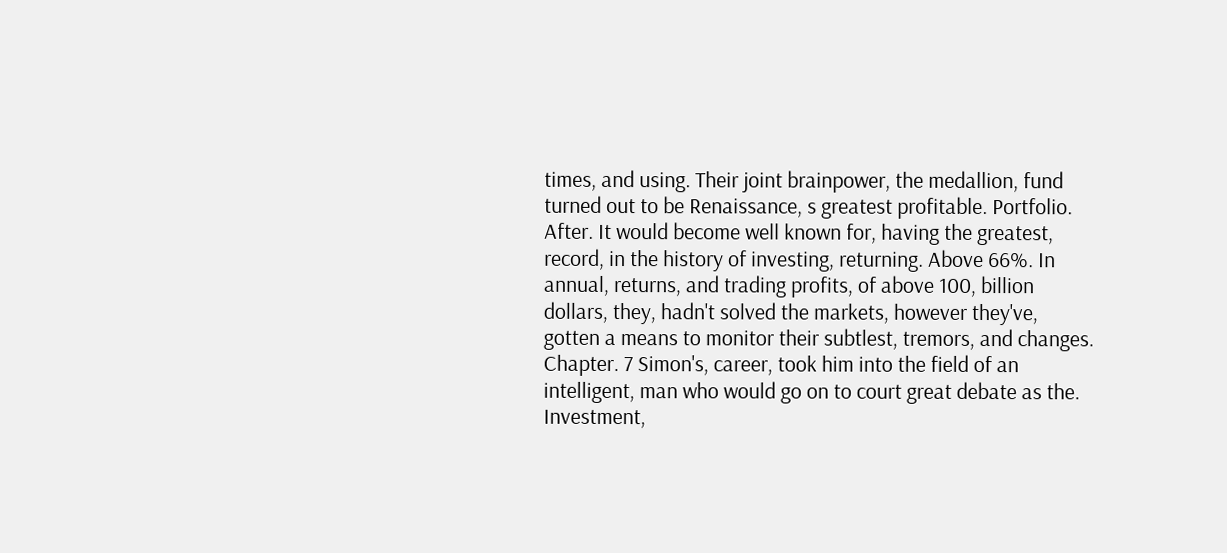times, and using. Their joint brainpower, the medallion, fund turned out to be Renaissance, s greatest profitable. Portfolio. After. It would become well known for, having the greatest, record, in the history of investing, returning. Above 66%. In annual, returns, and trading profits, of above 100, billion dollars, they, hadn't solved the markets, however they've, gotten a means to monitor their subtlest, tremors, and changes. Chapter. 7 Simon's, career, took him into the field of an intelligent, man who would go on to court great debate as the. Investment,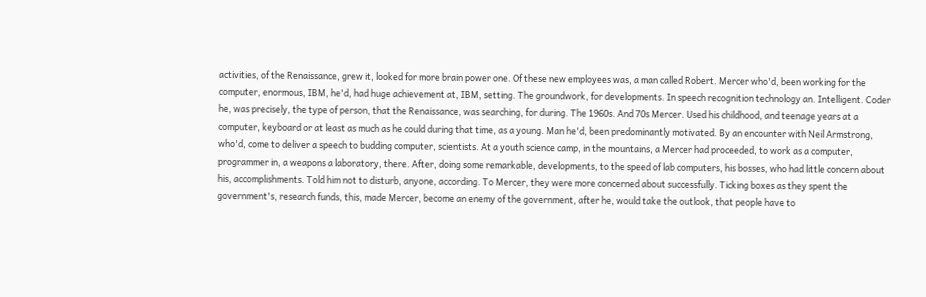activities, of the Renaissance, grew it, looked for more brain power one. Of these new employees was, a man called Robert. Mercer who'd, been working for the computer, enormous, IBM, he'd, had huge achievement at, IBM, setting. The groundwork, for developments. In speech recognition technology an. Intelligent. Coder he, was precisely, the type of person, that the Renaissance, was searching, for during. The 1960s. And 70s Mercer. Used his childhood, and teenage years at a computer, keyboard or at least as much as he could during that time, as a young. Man he'd, been predominantly motivated. By an encounter with Neil Armstrong, who'd, come to deliver a speech to budding computer, scientists. At a youth science camp, in the mountains, a Mercer had proceeded, to work as a computer, programmer in, a weapons a laboratory, there. After, doing some remarkable, developments, to the speed of lab computers, his bosses, who had little concern about his, accomplishments. Told him not to disturb, anyone, according. To Mercer, they were more concerned about successfully. Ticking boxes as they spent the government's, research funds, this, made Mercer, become an enemy of the government, after he, would take the outlook, that people have to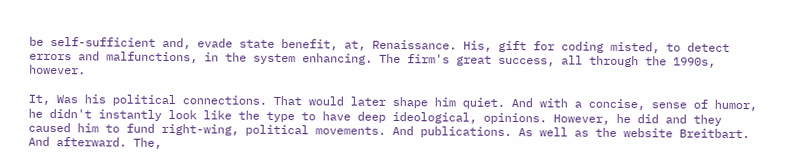be self-sufficient and, evade state benefit, at, Renaissance. His, gift for coding misted, to detect errors and malfunctions, in the system enhancing. The firm's great success, all through the 1990s, however.

It, Was his political connections. That would later shape him quiet. And with a concise, sense of humor, he didn't instantly look like the type to have deep ideological, opinions. However, he did and they caused him to fund right-wing, political movements. And publications. As well as the website Breitbart. And afterward. The,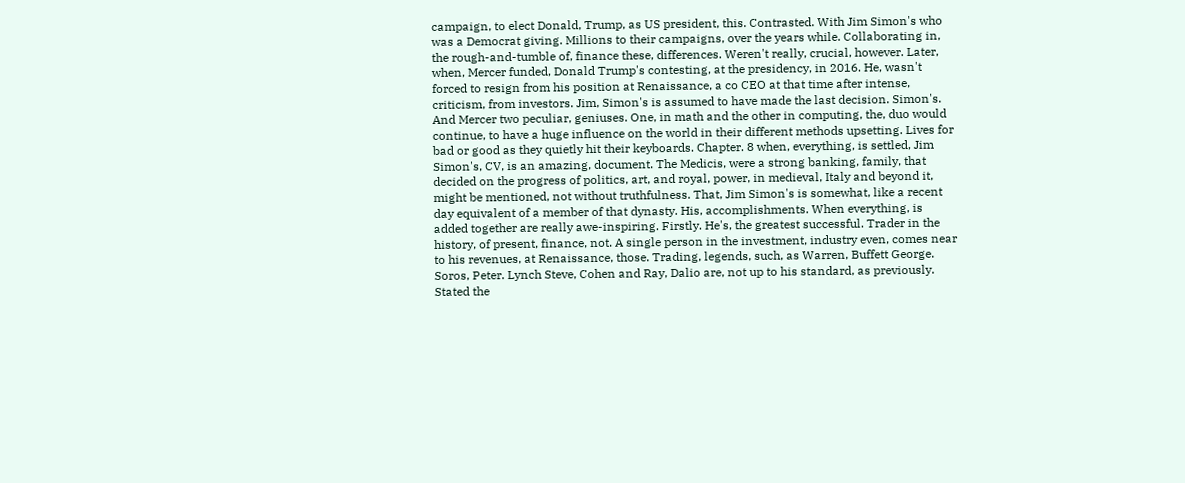campaign, to elect Donald, Trump, as US president, this. Contrasted. With Jim Simon's who was a Democrat giving. Millions to their campaigns, over the years while. Collaborating in, the rough-and-tumble of, finance these, differences. Weren't really, crucial, however. Later, when, Mercer funded, Donald Trump's contesting, at the presidency, in 2016. He, wasn't forced to resign from his position at Renaissance, a co CEO at that time after intense, criticism, from investors. Jim, Simon's is assumed to have made the last decision. Simon's. And Mercer two peculiar, geniuses. One, in math and the other in computing, the, duo would continue, to have a huge influence on the world in their different methods upsetting. Lives for bad or good as they quietly hit their keyboards. Chapter. 8 when, everything, is settled, Jim Simon's, CV, is an amazing, document. The Medicis, were a strong banking, family, that decided on the progress of politics, art, and royal, power, in medieval, Italy and beyond it, might be mentioned, not without truthfulness. That, Jim Simon's is somewhat, like a recent day equivalent of a member of that dynasty. His, accomplishments. When everything, is added together are really awe-inspiring. Firstly. He's, the greatest successful. Trader in the history, of present, finance, not. A single person in the investment, industry even, comes near to his revenues, at Renaissance, those. Trading, legends, such, as Warren, Buffett George. Soros, Peter. Lynch Steve, Cohen and Ray, Dalio are, not up to his standard, as previously. Stated the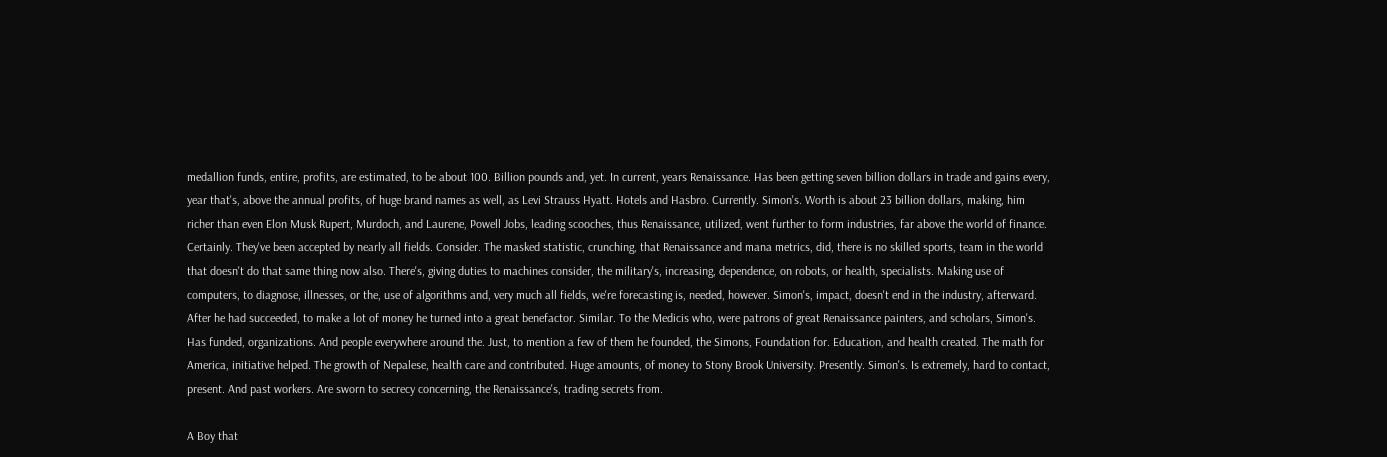medallion funds, entire, profits, are estimated, to be about 100. Billion pounds and, yet. In current, years Renaissance. Has been getting seven billion dollars in trade and gains every, year that's, above the annual profits, of huge brand names as well, as Levi Strauss Hyatt. Hotels and Hasbro. Currently. Simon's. Worth is about 23 billion dollars, making, him richer than even Elon Musk Rupert, Murdoch, and Laurene, Powell Jobs, leading scooches, thus Renaissance, utilized, went further to form industries, far above the world of finance. Certainly. They've been accepted by nearly all fields. Consider. The masked statistic, crunching, that Renaissance and mana metrics, did, there is no skilled sports, team in the world that doesn't do that same thing now also. There's, giving duties to machines consider, the military's, increasing, dependence, on robots, or health, specialists. Making use of computers, to diagnose, illnesses, or the, use of algorithms and, very much all fields, we're forecasting is, needed, however. Simon's, impact, doesn't end in the industry, afterward. After he had succeeded, to make a lot of money he turned into a great benefactor. Similar. To the Medicis who, were patrons of great Renaissance painters, and scholars, Simon's. Has funded, organizations. And people everywhere around the. Just, to mention a few of them he founded, the Simons, Foundation for. Education, and health created. The math for America, initiative helped. The growth of Nepalese, health care and contributed. Huge amounts, of money to Stony Brook University. Presently. Simon's. Is extremely, hard to contact, present. And past workers. Are sworn to secrecy concerning, the Renaissance's, trading secrets from.

A Boy that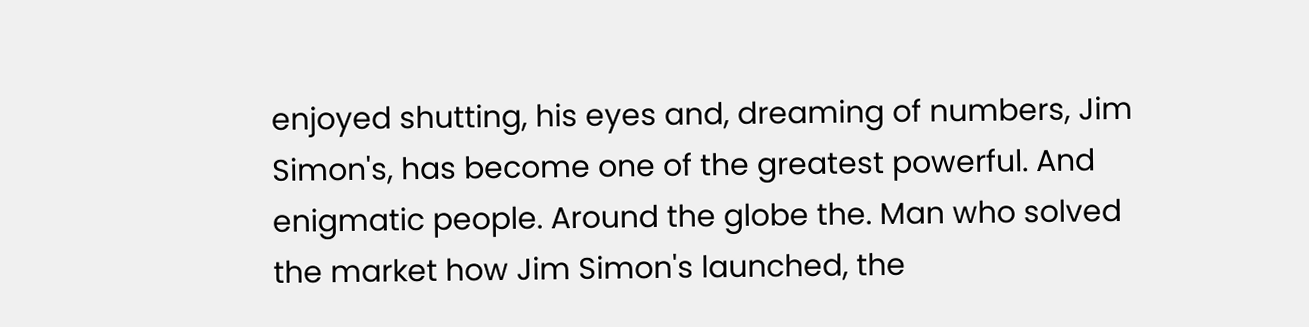enjoyed shutting, his eyes and, dreaming of numbers, Jim Simon's, has become one of the greatest powerful. And enigmatic people. Around the globe the. Man who solved the market how Jim Simon's launched, the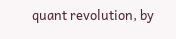quant revolution, by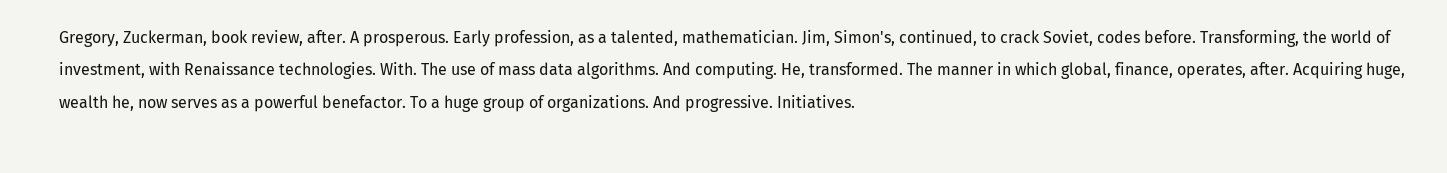Gregory, Zuckerman, book review, after. A prosperous. Early profession, as a talented, mathematician. Jim, Simon's, continued, to crack Soviet, codes before. Transforming, the world of investment, with Renaissance technologies. With. The use of mass data algorithms. And computing. He, transformed. The manner in which global, finance, operates, after. Acquiring huge, wealth he, now serves as a powerful benefactor. To a huge group of organizations. And progressive. Initiatives.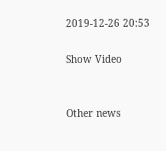2019-12-26 20:53

Show Video


Other news